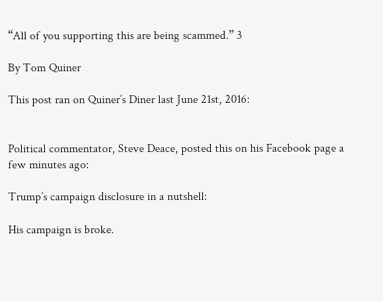“All of you supporting this are being scammed.” 3

By Tom Quiner

This post ran on Quiner’s Diner last June 21st, 2016:


Political commentator, Steve Deace, posted this on his Facebook page a few minutes ago:

Trump’s campaign disclosure in a nutshell:

His campaign is broke.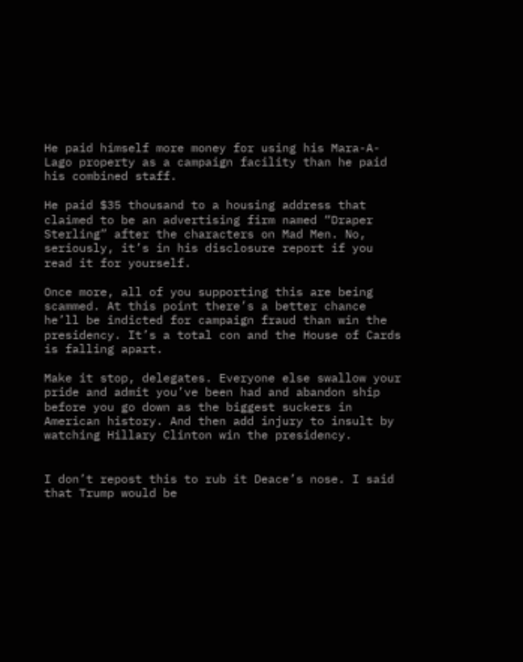He paid himself more money for using his Mara-A-Lago property as a campaign facility than he paid his combined staff.

He paid $35 thousand to a housing address that claimed to be an advertising firm named “Draper Sterling” after the characters on Mad Men. No, seriously, it’s in his disclosure report if you read it for yourself.

Once more, all of you supporting this are being scammed. At this point there’s a better chance he’ll be indicted for campaign fraud than win the presidency. It’s a total con and the House of Cards is falling apart.

Make it stop, delegates. Everyone else swallow your pride and admit you’ve been had and abandon ship before you go down as the biggest suckers in American history. And then add injury to insult by watching Hillary Clinton win the presidency.


I don’t repost this to rub it Deace’s nose. I said that Trump would be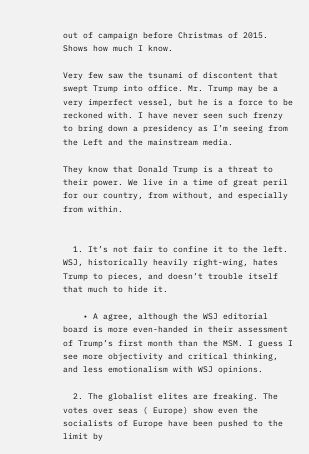out of campaign before Christmas of 2015. Shows how much I know.

Very few saw the tsunami of discontent that swept Trump into office. Mr. Trump may be a very imperfect vessel, but he is a force to be reckoned with. I have never seen such frenzy to bring down a presidency as I’m seeing from the Left and the mainstream media.

They know that Donald Trump is a threat to their power. We live in a time of great peril for our country, from without, and especially from within.


  1. It’s not fair to confine it to the left. WSJ, historically heavily right-wing, hates Trump to pieces, and doesn’t trouble itself that much to hide it.

    • A agree, although the WSJ editorial board is more even-handed in their assessment of Trump’s first month than the MSM. I guess I see more objectivity and critical thinking, and less emotionalism with WSJ opinions.

  2. The globalist elites are freaking. The votes over seas ( Europe) show even the socialists of Europe have been pushed to the limit by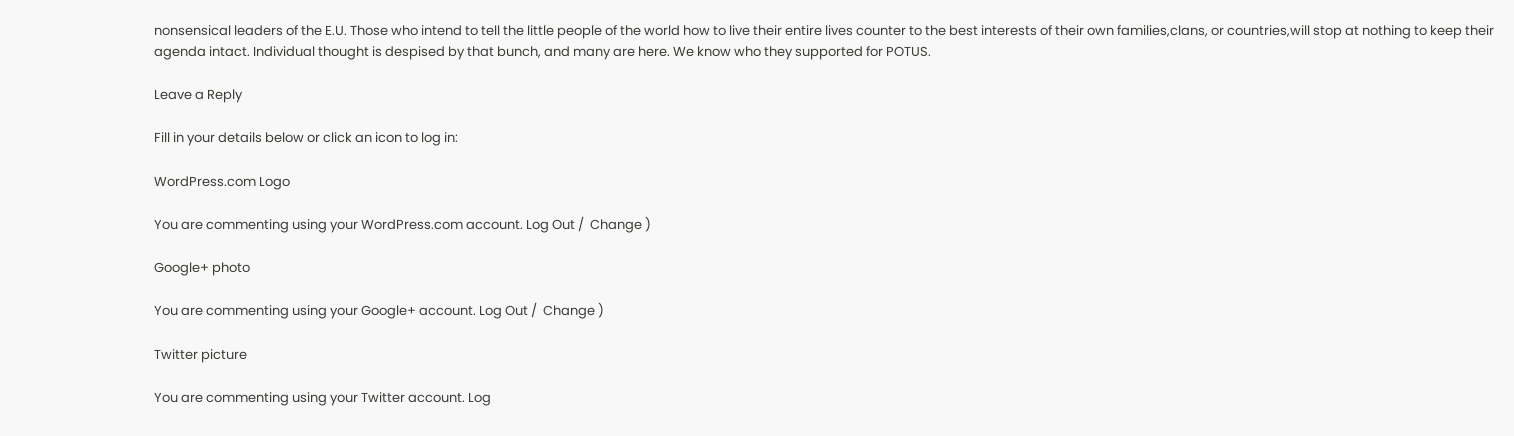nonsensical leaders of the E.U. Those who intend to tell the little people of the world how to live their entire lives counter to the best interests of their own families,clans, or countries,will stop at nothing to keep their agenda intact. Individual thought is despised by that bunch, and many are here. We know who they supported for POTUS.

Leave a Reply

Fill in your details below or click an icon to log in:

WordPress.com Logo

You are commenting using your WordPress.com account. Log Out /  Change )

Google+ photo

You are commenting using your Google+ account. Log Out /  Change )

Twitter picture

You are commenting using your Twitter account. Log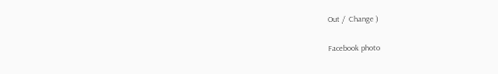Out /  Change )

Facebook photo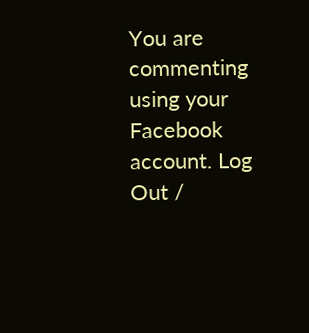You are commenting using your Facebook account. Log Out /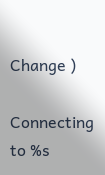Change )

Connecting to %s